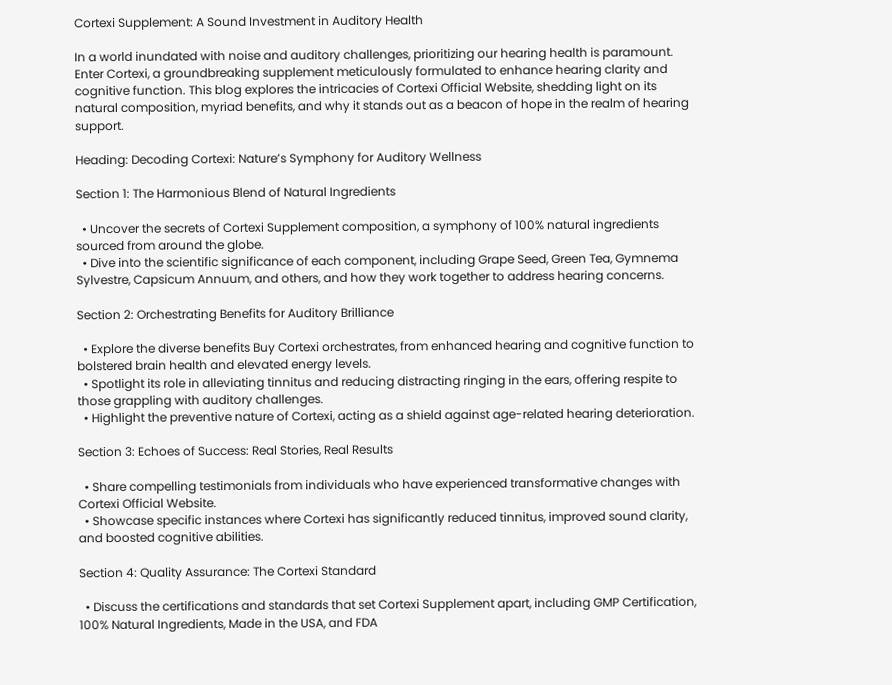Cortexi Supplement: A Sound Investment in Auditory Health

In a world inundated with noise and auditory challenges, prioritizing our hearing health is paramount. Enter Cortexi, a groundbreaking supplement meticulously formulated to enhance hearing clarity and cognitive function. This blog explores the intricacies of Cortexi Official Website, shedding light on its natural composition, myriad benefits, and why it stands out as a beacon of hope in the realm of hearing support.

Heading: Decoding Cortexi: Nature’s Symphony for Auditory Wellness

Section 1: The Harmonious Blend of Natural Ingredients

  • Uncover the secrets of Cortexi Supplement composition, a symphony of 100% natural ingredients sourced from around the globe.
  • Dive into the scientific significance of each component, including Grape Seed, Green Tea, Gymnema Sylvestre, Capsicum Annuum, and others, and how they work together to address hearing concerns.

Section 2: Orchestrating Benefits for Auditory Brilliance

  • Explore the diverse benefits Buy Cortexi orchestrates, from enhanced hearing and cognitive function to bolstered brain health and elevated energy levels.
  • Spotlight its role in alleviating tinnitus and reducing distracting ringing in the ears, offering respite to those grappling with auditory challenges.
  • Highlight the preventive nature of Cortexi, acting as a shield against age-related hearing deterioration.

Section 3: Echoes of Success: Real Stories, Real Results

  • Share compelling testimonials from individuals who have experienced transformative changes with Cortexi Official Website.
  • Showcase specific instances where Cortexi has significantly reduced tinnitus, improved sound clarity, and boosted cognitive abilities.

Section 4: Quality Assurance: The Cortexi Standard

  • Discuss the certifications and standards that set Cortexi Supplement apart, including GMP Certification, 100% Natural Ingredients, Made in the USA, and FDA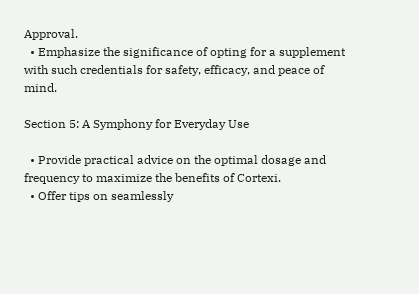Approval.
  • Emphasize the significance of opting for a supplement with such credentials for safety, efficacy, and peace of mind.

Section 5: A Symphony for Everyday Use

  • Provide practical advice on the optimal dosage and frequency to maximize the benefits of Cortexi.
  • Offer tips on seamlessly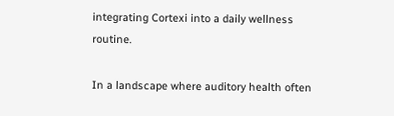integrating Cortexi into a daily wellness routine.

In a landscape where auditory health often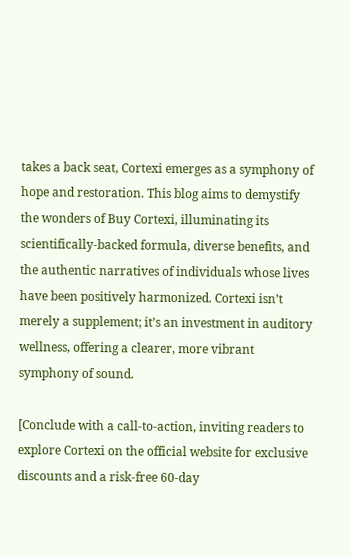takes a back seat, Cortexi emerges as a symphony of hope and restoration. This blog aims to demystify the wonders of Buy Cortexi, illuminating its scientifically-backed formula, diverse benefits, and the authentic narratives of individuals whose lives have been positively harmonized. Cortexi isn’t merely a supplement; it’s an investment in auditory wellness, offering a clearer, more vibrant symphony of sound.

[Conclude with a call-to-action, inviting readers to explore Cortexi on the official website for exclusive discounts and a risk-free 60-day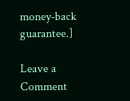money-back guarantee.]

Leave a Comment